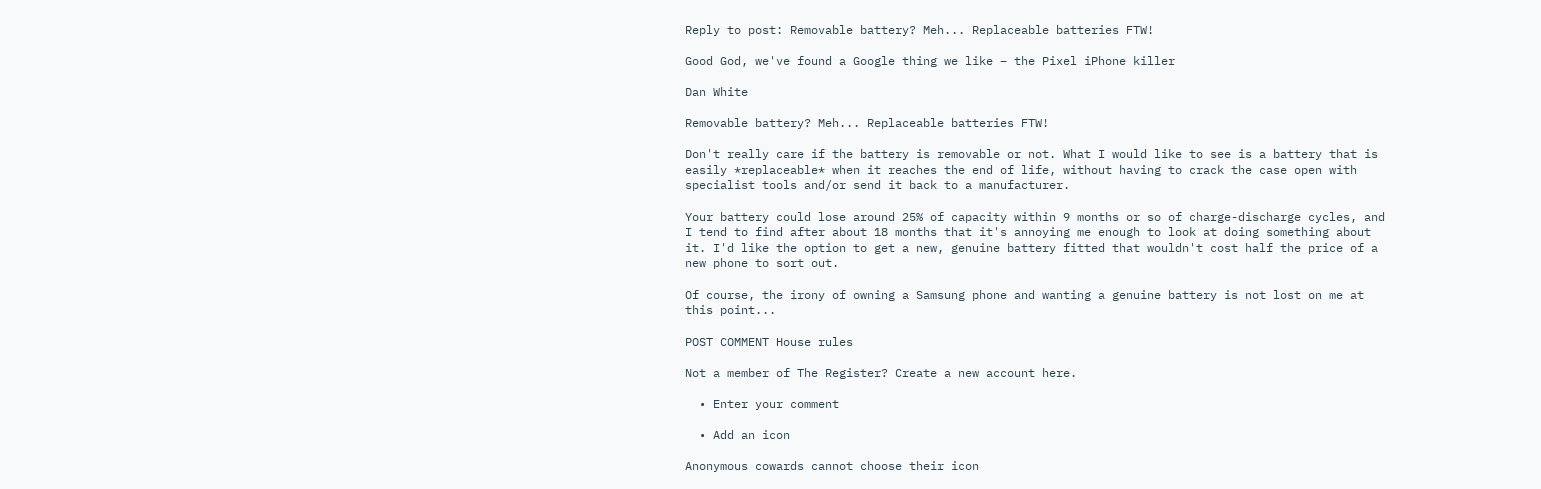Reply to post: Removable battery? Meh... Replaceable batteries FTW!

Good God, we've found a Google thing we like – the Pixel iPhone killer

Dan White

Removable battery? Meh... Replaceable batteries FTW!

Don't really care if the battery is removable or not. What I would like to see is a battery that is easily *replaceable* when it reaches the end of life, without having to crack the case open with specialist tools and/or send it back to a manufacturer.

Your battery could lose around 25% of capacity within 9 months or so of charge-discharge cycles, and I tend to find after about 18 months that it's annoying me enough to look at doing something about it. I'd like the option to get a new, genuine battery fitted that wouldn't cost half the price of a new phone to sort out.

Of course, the irony of owning a Samsung phone and wanting a genuine battery is not lost on me at this point...

POST COMMENT House rules

Not a member of The Register? Create a new account here.

  • Enter your comment

  • Add an icon

Anonymous cowards cannot choose their icon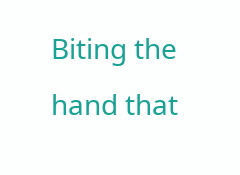Biting the hand that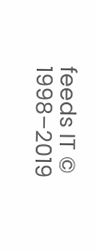feeds IT © 1998–2019